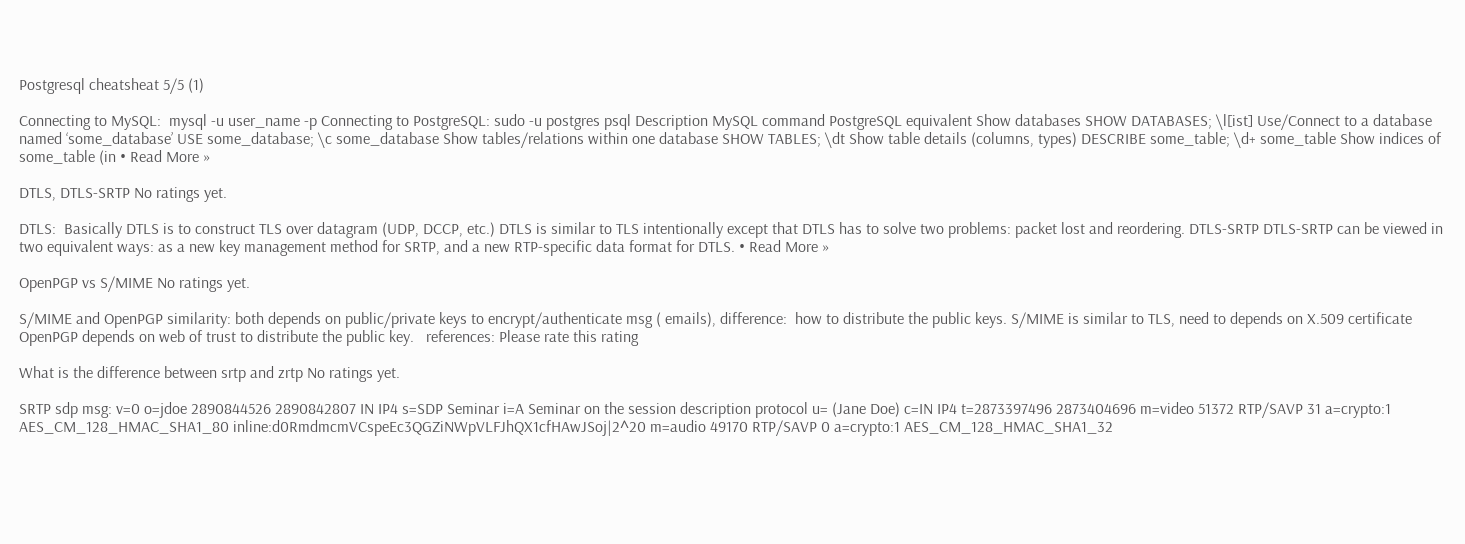Postgresql cheatsheat 5/5 (1)

Connecting to MySQL:  mysql -u user_name -p Connecting to PostgreSQL: sudo -u postgres psql Description MySQL command PostgreSQL equivalent Show databases SHOW DATABASES; \l[ist] Use/Connect to a database named ‘some_database’ USE some_database; \c some_database Show tables/relations within one database SHOW TABLES; \dt Show table details (columns, types) DESCRIBE some_table; \d+ some_table Show indices of some_table (in • Read More »

DTLS, DTLS-SRTP No ratings yet.

DTLS:  Basically DTLS is to construct TLS over datagram (UDP, DCCP, etc.) DTLS is similar to TLS intentionally except that DTLS has to solve two problems: packet lost and reordering. DTLS-SRTP DTLS-SRTP can be viewed in two equivalent ways: as a new key management method for SRTP, and a new RTP-specific data format for DTLS. • Read More »

OpenPGP vs S/MIME No ratings yet.

S/MIME and OpenPGP similarity: both depends on public/private keys to encrypt/authenticate msg ( emails), difference:  how to distribute the public keys. S/MIME is similar to TLS, need to depends on X.509 certificate OpenPGP depends on web of trust to distribute the public key.   references: Please rate this rating

What is the difference between srtp and zrtp No ratings yet.

SRTP sdp msg: v=0 o=jdoe 2890844526 2890842807 IN IP4 s=SDP Seminar i=A Seminar on the session description protocol u= (Jane Doe) c=IN IP4 t=2873397496 2873404696 m=video 51372 RTP/SAVP 31 a=crypto:1 AES_CM_128_HMAC_SHA1_80 inline:d0RmdmcmVCspeEc3QGZiNWpVLFJhQX1cfHAwJSoj|2^20 m=audio 49170 RTP/SAVP 0 a=crypto:1 AES_CM_128_HMAC_SHA1_32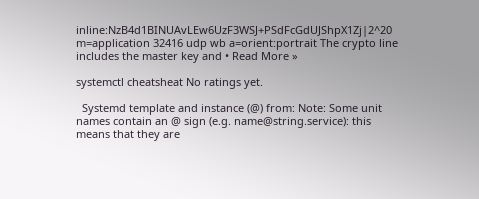inline:NzB4d1BINUAvLEw6UzF3WSJ+PSdFcGdUJShpX1Zj|2^20 m=application 32416 udp wb a=orient:portrait The crypto line includes the master key and • Read More »

systemctl cheatsheat No ratings yet.

  Systemd template and instance (@) from: Note: Some unit names contain an @ sign (e.g. name@string.service): this means that they are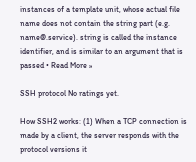instances of a template unit, whose actual file name does not contain the string part (e.g. name@.service). string is called the instance identifier, and is similar to an argument that is passed • Read More »

SSH protocol No ratings yet.

How SSH2 works: (1) When a TCP connection is made by a client, the server responds with the protocol versions it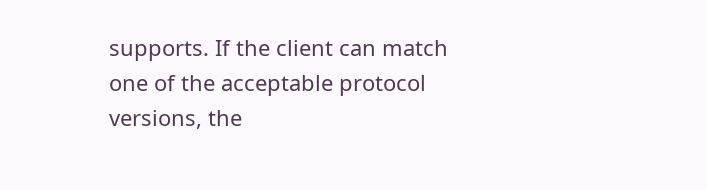supports. If the client can match one of the acceptable protocol versions, the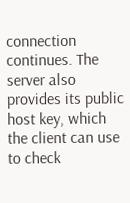connection continues. The server also provides its public host key, which the client can use to check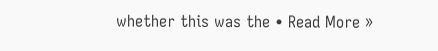whether this was the • Read More »